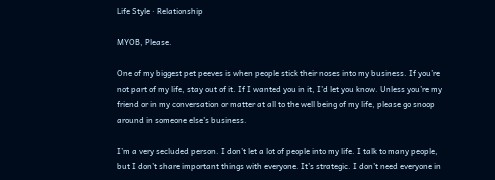Life Style · Relationship

MYOB, Please.

One of my biggest pet peeves is when people stick their noses into my business. If you’re not part of my life, stay out of it. If I wanted you in it, I’d let you know. Unless you’re my friend or in my conversation or matter at all to the well being of my life, please go snoop around in someone else’s business.

I’m a very secluded person. I don’t let a lot of people into my life. I talk to many people, but I don’t share important things with everyone. It’s strategic. I don’t need everyone in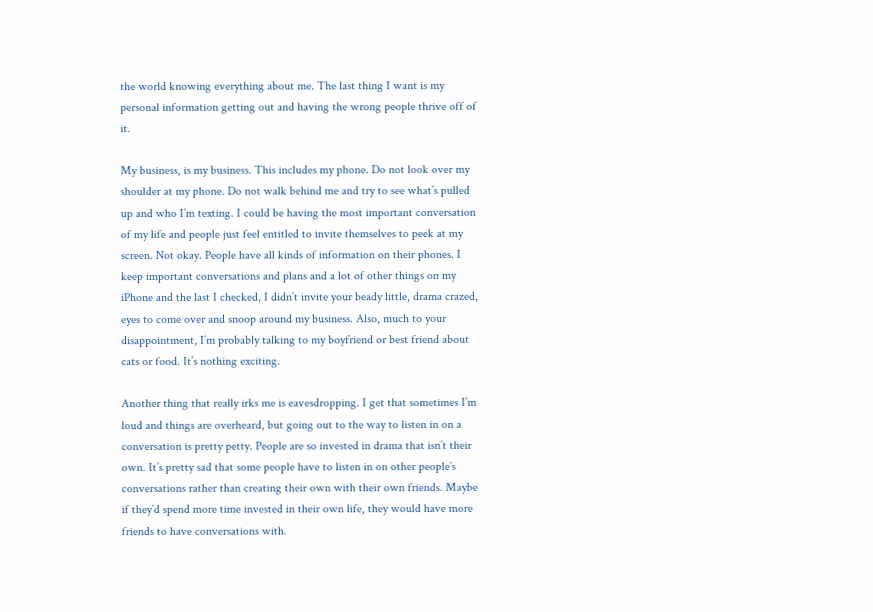the world knowing everything about me. The last thing I want is my personal information getting out and having the wrong people thrive off of it.

My business, is my business. This includes my phone. Do not look over my shoulder at my phone. Do not walk behind me and try to see what’s pulled up and who I’m texting. I could be having the most important conversation of my life and people just feel entitled to invite themselves to peek at my screen. Not okay. People have all kinds of information on their phones. I keep important conversations and plans and a lot of other things on my iPhone and the last I checked, I didn’t invite your beady little, drama crazed, eyes to come over and snoop around my business. Also, much to your disappointment, I’m probably talking to my boyfriend or best friend about cats or food. It’s nothing exciting.

Another thing that really irks me is eavesdropping. I get that sometimes I’m loud and things are overheard, but going out to the way to listen in on a conversation is pretty petty. People are so invested in drama that isn’t their own. It’s pretty sad that some people have to listen in on other people’s conversations rather than creating their own with their own friends. Maybe if they’d spend more time invested in their own life, they would have more friends to have conversations with.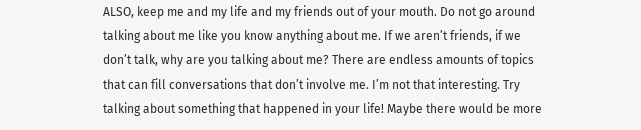ALSO, keep me and my life and my friends out of your mouth. Do not go around talking about me like you know anything about me. If we aren’t friends, if we don’t talk, why are you talking about me? There are endless amounts of topics that can fill conversations that don’t involve me. I’m not that interesting. Try talking about something that happened in your life! Maybe there would be more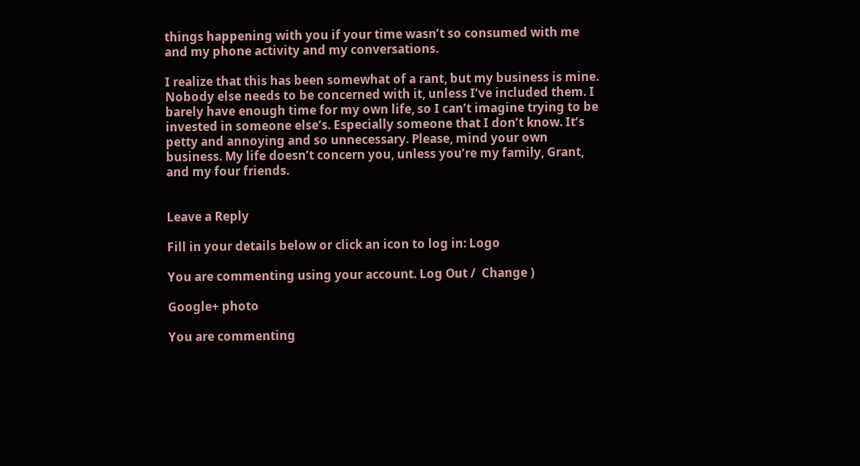things happening with you if your time wasn’t so consumed with me and my phone activity and my conversations.

I realize that this has been somewhat of a rant, but my business is mine. Nobody else needs to be concerned with it, unless I’ve included them. I barely have enough time for my own life, so I can’t imagine trying to be invested in someone else’s. Especially someone that I don’t know. It’s petty and annoying and so unnecessary. Please, mind your own business. My life doesn’t concern you, unless you’re my family, Grant, and my four friends.


Leave a Reply

Fill in your details below or click an icon to log in: Logo

You are commenting using your account. Log Out /  Change )

Google+ photo

You are commenting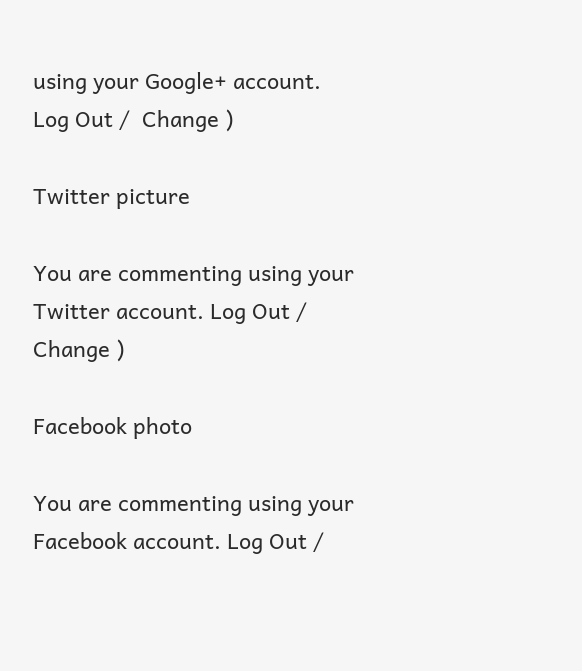using your Google+ account. Log Out /  Change )

Twitter picture

You are commenting using your Twitter account. Log Out /  Change )

Facebook photo

You are commenting using your Facebook account. Log Out /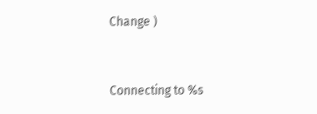Change )


Connecting to %s